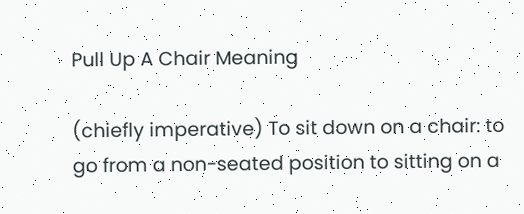Pull Up A Chair Meaning

(chiefly imperative) To sit down on a chair: to go from a non-seated position to sitting on a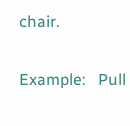chair.

Example:   Pull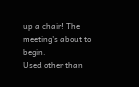up a chair! The meeting's about to begin.
Used other than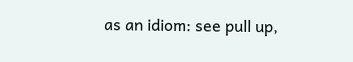as an idiom: see pull up,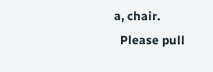a, chair.
  Please pull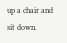up a chair and sit down.